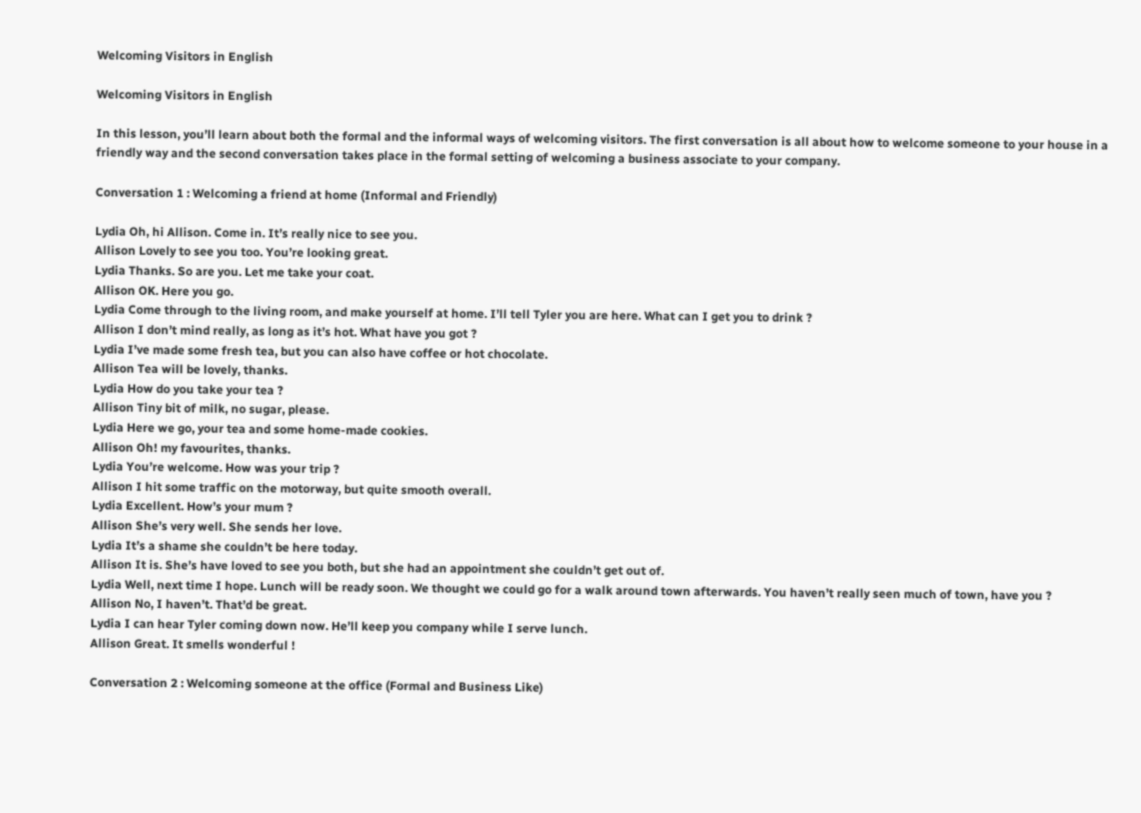Welcoming Visitors in English

Welcoming Visitors in English

In this lesson, you’ll learn about both the formal and the informal ways of welcoming visitors. The first conversation is all about how to welcome someone to your house in a friendly way and the second conversation takes place in the formal setting of welcoming a business associate to your company.

Conversation 1 : Welcoming a friend at home (Informal and Friendly)

Lydia Oh, hi Allison. Come in. It’s really nice to see you.
Allison Lovely to see you too. You’re looking great.
Lydia Thanks. So are you. Let me take your coat.
Allison OK. Here you go.
Lydia Come through to the living room, and make yourself at home. I’ll tell Tyler you are here. What can I get you to drink ?
Allison I don’t mind really, as long as it’s hot. What have you got ?
Lydia I’ve made some fresh tea, but you can also have coffee or hot chocolate.
Allison Tea will be lovely, thanks.
Lydia How do you take your tea ?
Allison Tiny bit of milk, no sugar, please.
Lydia Here we go, your tea and some home-made cookies.
Allison Oh! my favourites, thanks.
Lydia You’re welcome. How was your trip ?
Allison I hit some traffic on the motorway, but quite smooth overall.
Lydia Excellent. How’s your mum ?
Allison She’s very well. She sends her love.
Lydia It’s a shame she couldn’t be here today.
Allison It is. She’s have loved to see you both, but she had an appointment she couldn’t get out of.
Lydia Well, next time I hope. Lunch will be ready soon. We thought we could go for a walk around town afterwards. You haven’t really seen much of town, have you ?
Allison No, I haven’t. That’d be great.
Lydia I can hear Tyler coming down now. He’ll keep you company while I serve lunch.
Allison Great. It smells wonderful !

Conversation 2 : Welcoming someone at the office (Formal and Business Like)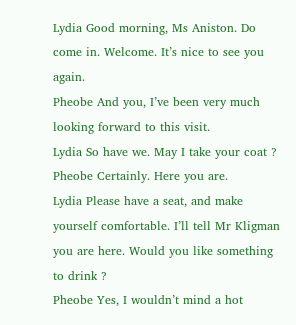Lydia Good morning, Ms Aniston. Do come in. Welcome. It’s nice to see you again.
Pheobe And you, I’ve been very much looking forward to this visit.
Lydia So have we. May I take your coat ?
Pheobe Certainly. Here you are.
Lydia Please have a seat, and make yourself comfortable. I’ll tell Mr Kligman you are here. Would you like something to drink ?
Pheobe Yes, I wouldn’t mind a hot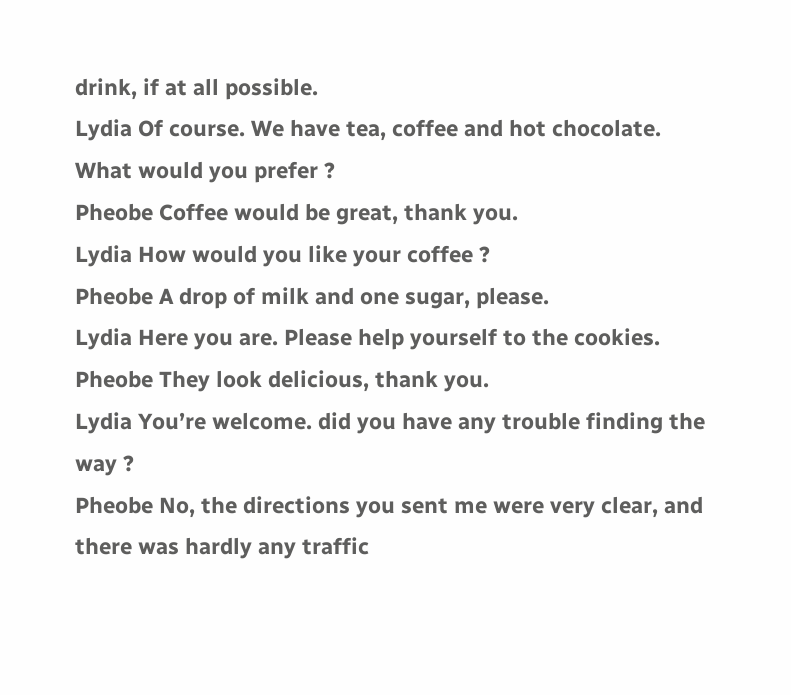drink, if at all possible.
Lydia Of course. We have tea, coffee and hot chocolate. What would you prefer ?
Pheobe Coffee would be great, thank you.
Lydia How would you like your coffee ?
Pheobe A drop of milk and one sugar, please.
Lydia Here you are. Please help yourself to the cookies.
Pheobe They look delicious, thank you.
Lydia You’re welcome. did you have any trouble finding the way ?
Pheobe No, the directions you sent me were very clear, and there was hardly any traffic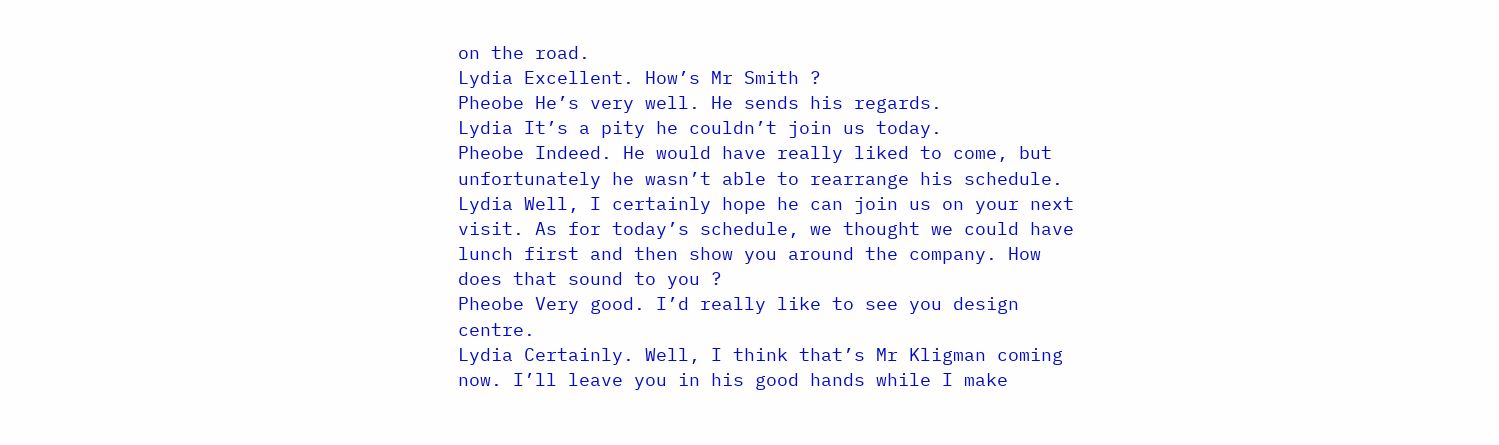on the road.
Lydia Excellent. How’s Mr Smith ?
Pheobe He’s very well. He sends his regards.
Lydia It’s a pity he couldn’t join us today.
Pheobe Indeed. He would have really liked to come, but unfortunately he wasn’t able to rearrange his schedule.
Lydia Well, I certainly hope he can join us on your next visit. As for today’s schedule, we thought we could have lunch first and then show you around the company. How does that sound to you ?
Pheobe Very good. I’d really like to see you design centre.
Lydia Certainly. Well, I think that’s Mr Kligman coming now. I’ll leave you in his good hands while I make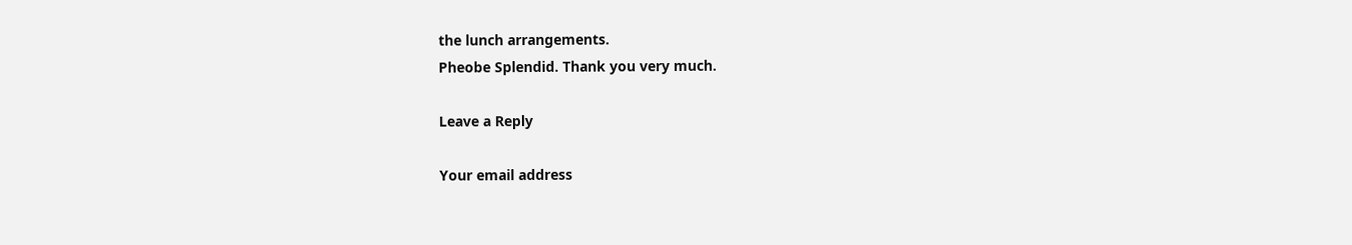the lunch arrangements.
Pheobe Splendid. Thank you very much.

Leave a Reply

Your email address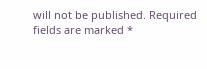will not be published. Required fields are marked *